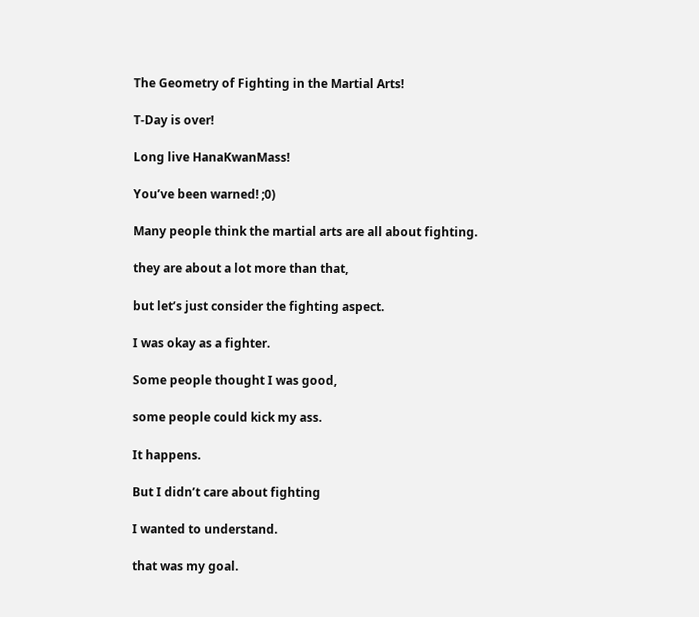The Geometry of Fighting in the Martial Arts!

T-Day is over!

Long live HanaKwanMass!

You’ve been warned! ;0)

Many people think the martial arts are all about fighting.

they are about a lot more than that,

but let’s just consider the fighting aspect.

I was okay as a fighter.

Some people thought I was good,

some people could kick my ass.

It happens.

But I didn’t care about fighting

I wanted to understand.

that was my goal.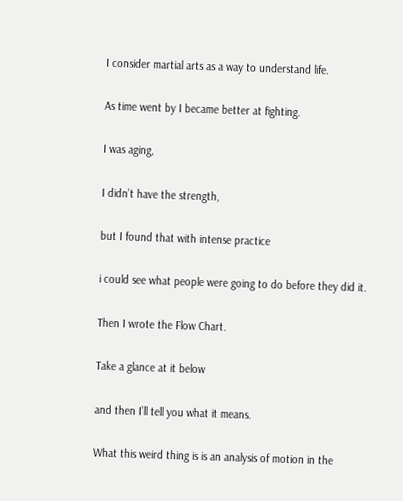I consider martial arts as a way to understand life.

As time went by I became better at fighting.

I was aging,

I didn’t have the strength,

but I found that with intense practice

i could see what people were going to do before they did it.

Then I wrote the Flow Chart.

Take a glance at it below

and then I’ll tell you what it means.

What this weird thing is is an analysis of motion in the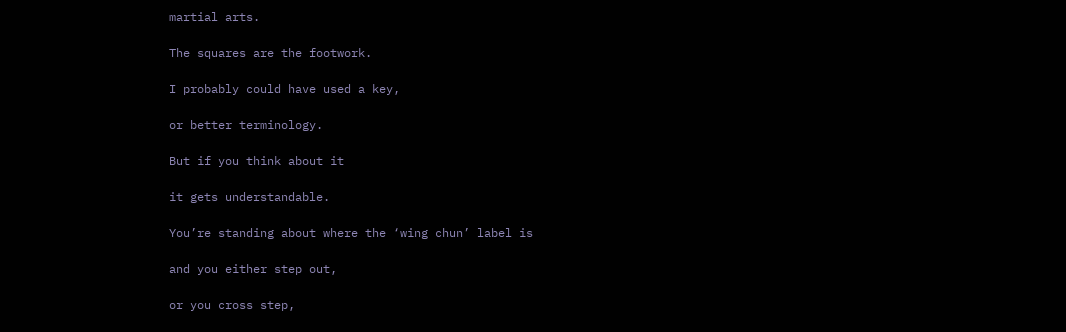martial arts.

The squares are the footwork.

I probably could have used a key,

or better terminology.

But if you think about it

it gets understandable.

You’re standing about where the ‘wing chun’ label is

and you either step out,

or you cross step,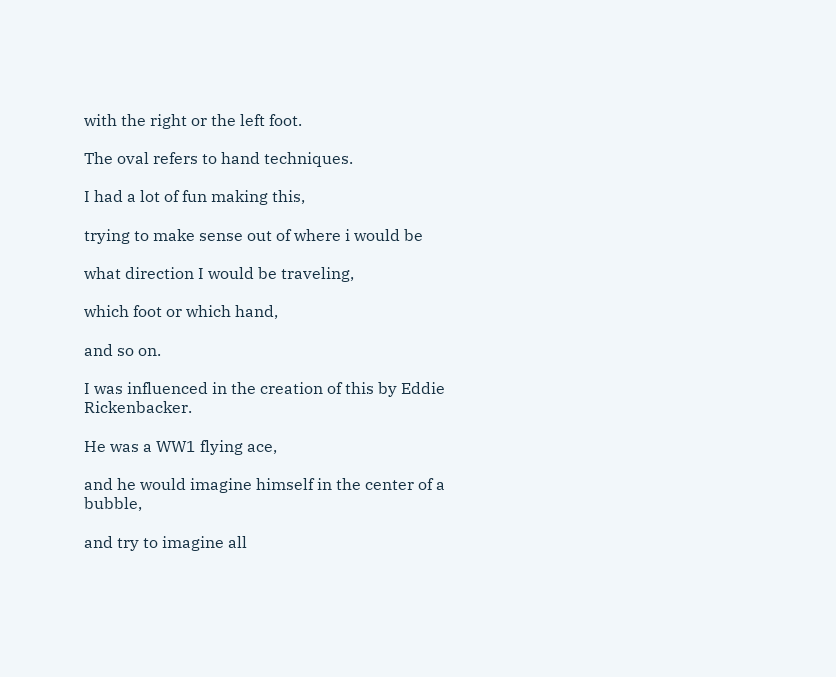with the right or the left foot.

The oval refers to hand techniques.

I had a lot of fun making this,

trying to make sense out of where i would be

what direction I would be traveling,

which foot or which hand,

and so on.

I was influenced in the creation of this by Eddie Rickenbacker.

He was a WW1 flying ace,

and he would imagine himself in the center of a bubble,

and try to imagine all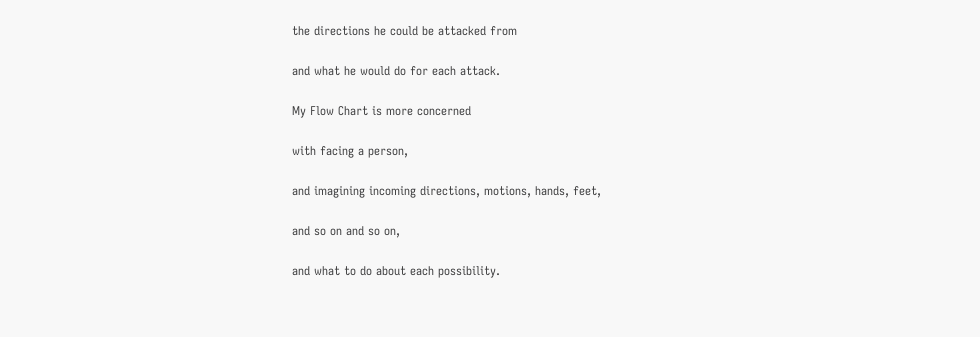the directions he could be attacked from

and what he would do for each attack.

My Flow Chart is more concerned

with facing a person,

and imagining incoming directions, motions, hands, feet,

and so on and so on,

and what to do about each possibility.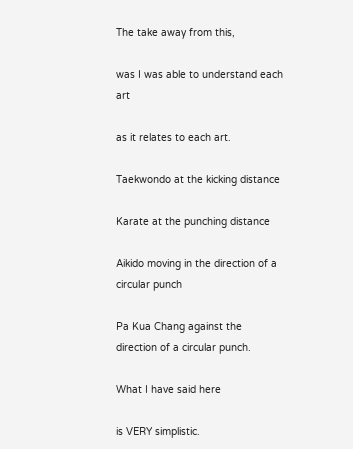The take away from this,

was I was able to understand each art

as it relates to each art.

Taekwondo at the kicking distance

Karate at the punching distance

Aikido moving in the direction of a circular punch

Pa Kua Chang against the direction of a circular punch.

What I have said here

is VERY simplistic.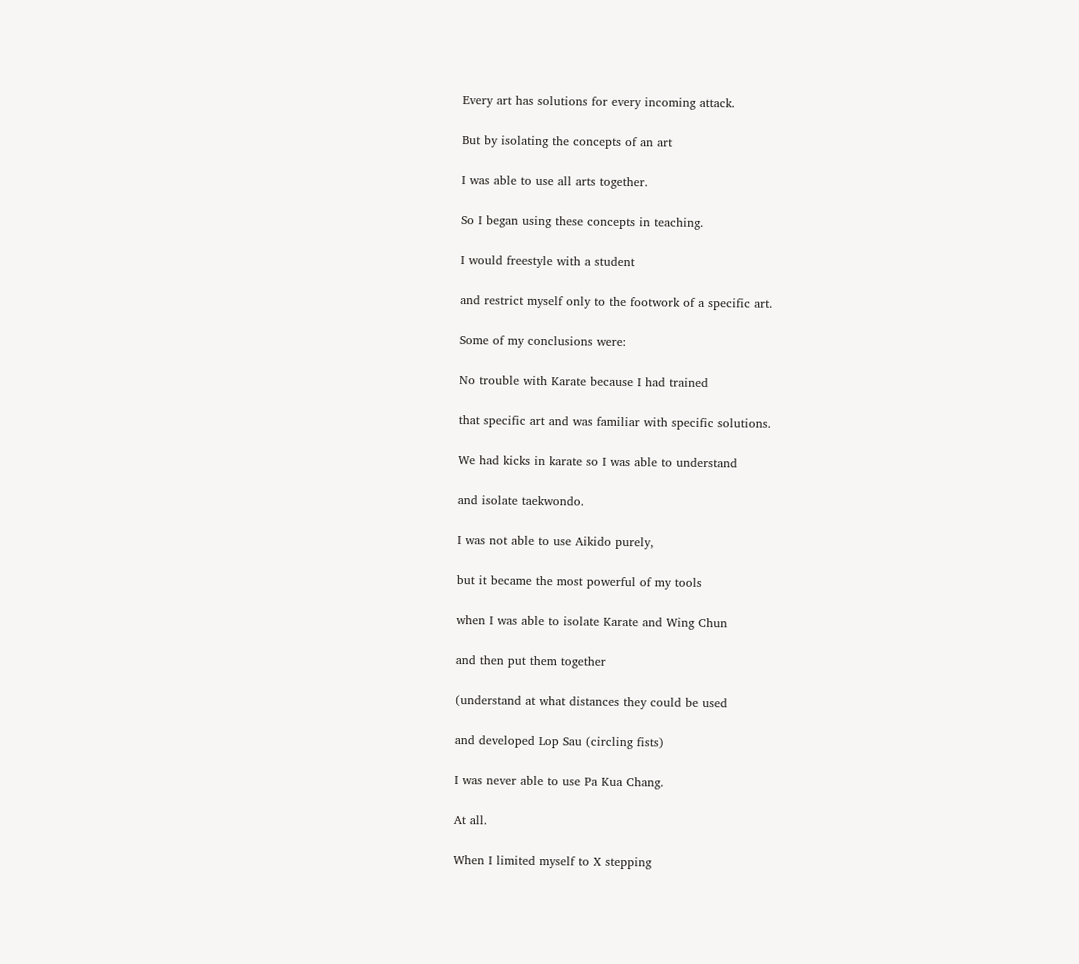Every art has solutions for every incoming attack.

But by isolating the concepts of an art

I was able to use all arts together.

So I began using these concepts in teaching.

I would freestyle with a student

and restrict myself only to the footwork of a specific art.

Some of my conclusions were:

No trouble with Karate because I had trained

that specific art and was familiar with specific solutions.

We had kicks in karate so I was able to understand

and isolate taekwondo.

I was not able to use Aikido purely,

but it became the most powerful of my tools

when I was able to isolate Karate and Wing Chun

and then put them together

(understand at what distances they could be used

and developed Lop Sau (circling fists)

I was never able to use Pa Kua Chang.

At all.

When I limited myself to X stepping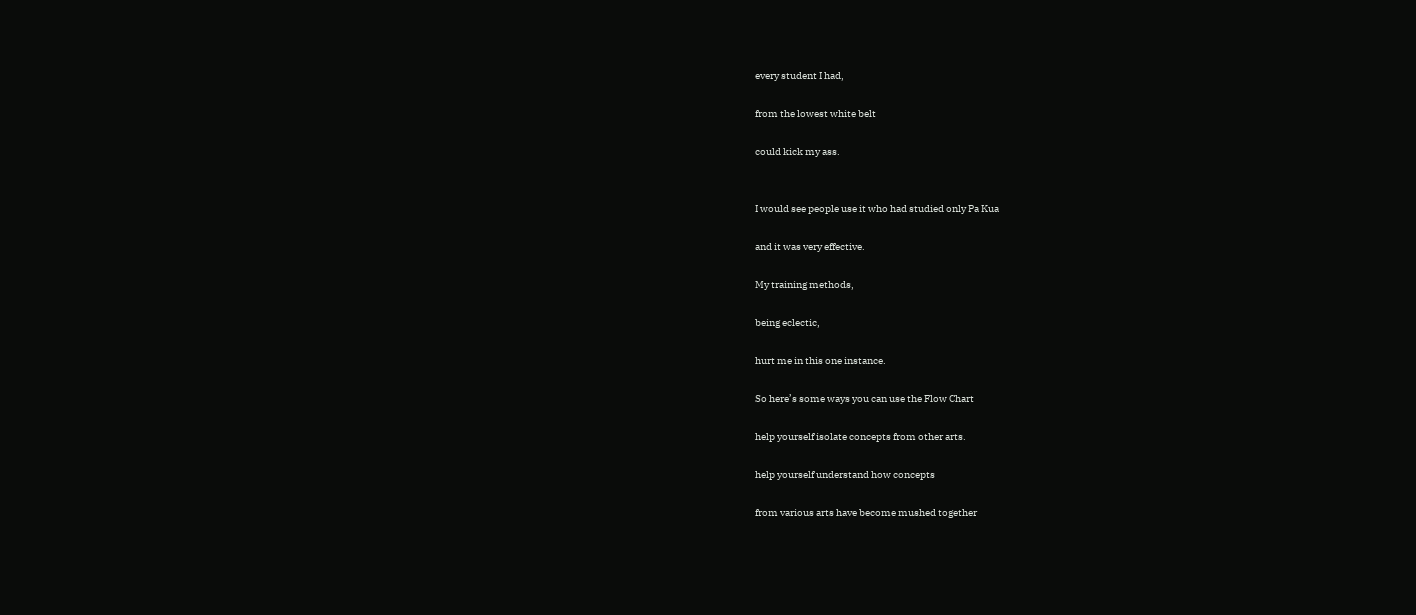every student I had,

from the lowest white belt

could kick my ass.


I would see people use it who had studied only Pa Kua

and it was very effective.

My training methods,

being eclectic,

hurt me in this one instance.

So here’s some ways you can use the Flow Chart

help yourself isolate concepts from other arts.

help yourself understand how concepts

from various arts have become mushed together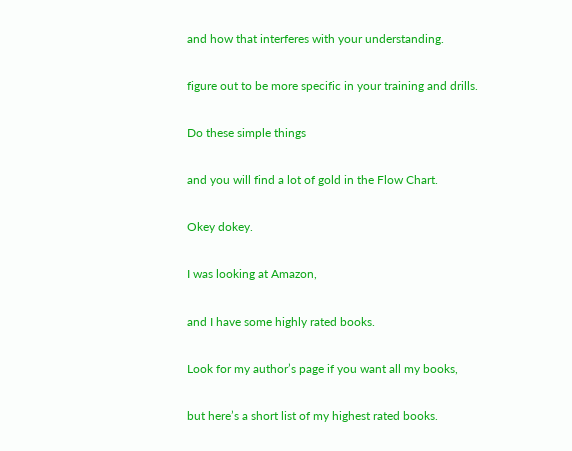and how that interferes with your understanding.

figure out to be more specific in your training and drills.

Do these simple things

and you will find a lot of gold in the Flow Chart.

Okey dokey.

I was looking at Amazon,

and I have some highly rated books.

Look for my author’s page if you want all my books,

but here’s a short list of my highest rated books.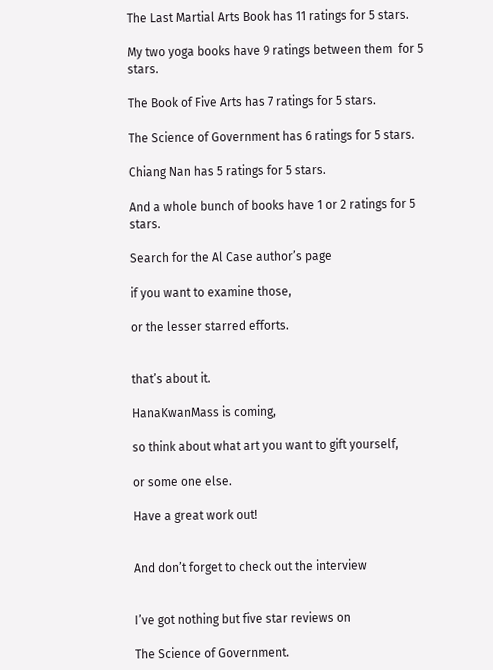The Last Martial Arts Book has 11 ratings for 5 stars.

My two yoga books have 9 ratings between them  for 5 stars.

The Book of Five Arts has 7 ratings for 5 stars.

The Science of Government has 6 ratings for 5 stars.

Chiang Nan has 5 ratings for 5 stars.

And a whole bunch of books have 1 or 2 ratings for 5 stars.

Search for the Al Case author’s page

if you want to examine those,

or the lesser starred efforts.


that’s about it.

HanaKwanMass is coming,

so think about what art you want to gift yourself,

or some one else.

Have a great work out!


And don’t forget to check out the interview


I’ve got nothing but five star reviews on

The Science of Government.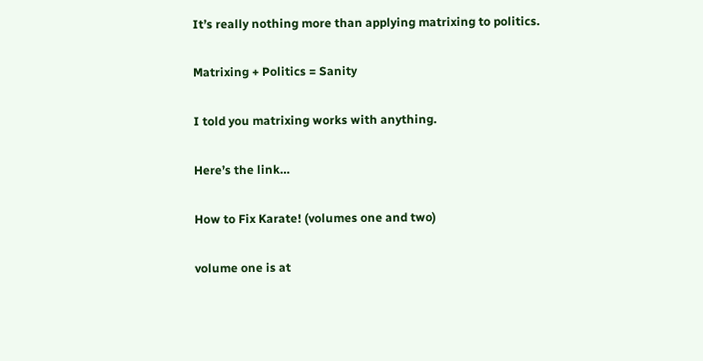It’s really nothing more than applying matrixing to politics.

Matrixing + Politics = Sanity

I told you matrixing works with anything.

Here’s the link…

How to Fix Karate! (volumes one and two)

volume one is at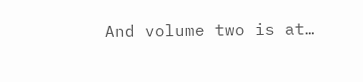And volume two is at…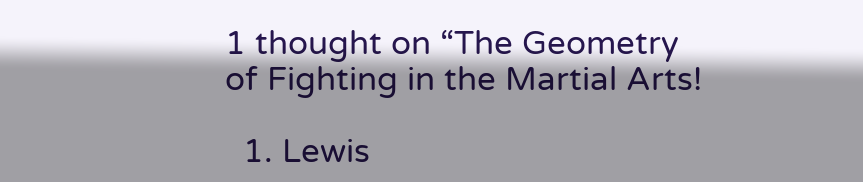1 thought on “The Geometry of Fighting in the Martial Arts!

  1. Lewis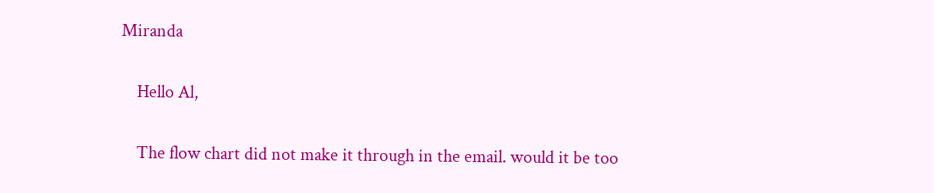Miranda

    Hello Al,

    The flow chart did not make it through in the email. would it be too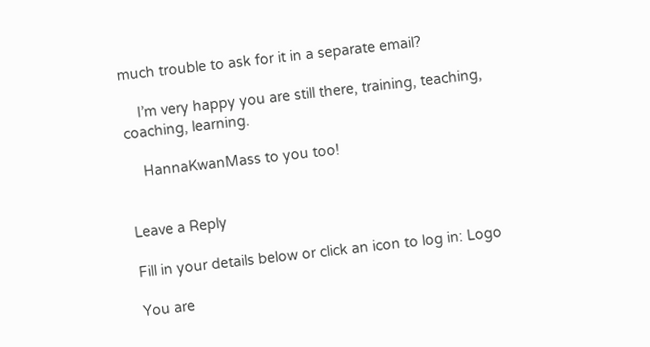much trouble to ask for it in a separate email?

    I’m very happy you are still there, training, teaching, coaching, learning.

    HannaKwanMass to you too!


Leave a Reply

Fill in your details below or click an icon to log in: Logo

You are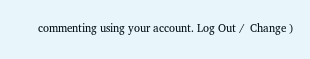commenting using your account. Log Out /  Change )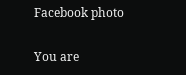Facebook photo

You are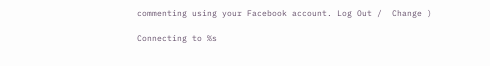commenting using your Facebook account. Log Out /  Change )

Connecting to %s